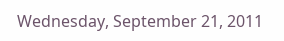Wednesday, September 21, 2011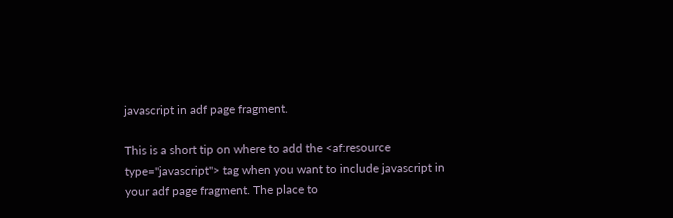javascript in adf page fragment.

This is a short tip on where to add the <af:resource type="javascript"> tag when you want to include javascript in your adf page fragment. The place to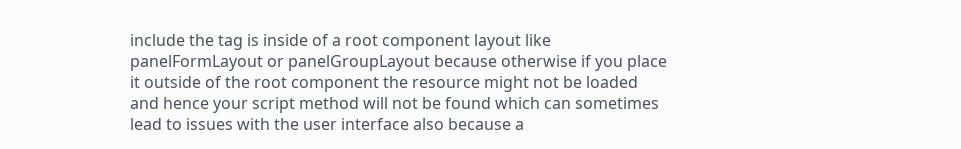include the tag is inside of a root component layout like panelFormLayout or panelGroupLayout because otherwise if you place it outside of the root component the resource might not be loaded and hence your script method will not be found which can sometimes lead to issues with the user interface also because a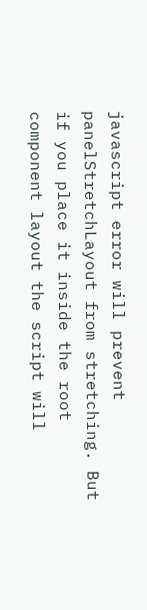javascript error will prevent panelStretchLayout from stretching. But if you place it inside the root component layout the script will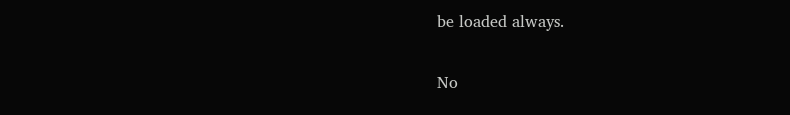be loaded always.

No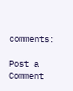comments:

Post a Comment